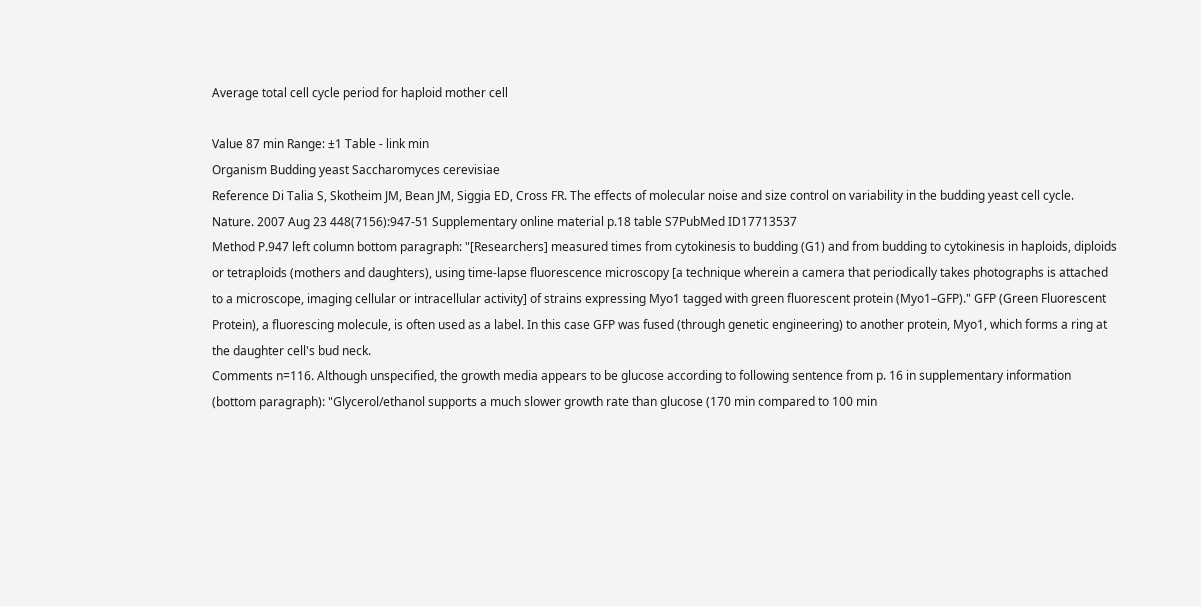Average total cell cycle period for haploid mother cell

Value 87 min Range: ±1 Table - link min
Organism Budding yeast Saccharomyces cerevisiae
Reference Di Talia S, Skotheim JM, Bean JM, Siggia ED, Cross FR. The effects of molecular noise and size control on variability in the budding yeast cell cycle. Nature. 2007 Aug 23 448(7156):947-51 Supplementary online material p.18 table S7PubMed ID17713537
Method P.947 left column bottom paragraph: "[Researchers] measured times from cytokinesis to budding (G1) and from budding to cytokinesis in haploids, diploids or tetraploids (mothers and daughters), using time-lapse fluorescence microscopy [a technique wherein a camera that periodically takes photographs is attached to a microscope, imaging cellular or intracellular activity] of strains expressing Myo1 tagged with green fluorescent protein (Myo1–GFP)." GFP (Green Fluorescent Protein), a fluorescing molecule, is often used as a label. In this case GFP was fused (through genetic engineering) to another protein, Myo1, which forms a ring at the daughter cell's bud neck.
Comments n=116. Although unspecified, the growth media appears to be glucose according to following sentence from p. 16 in supplementary information (bottom paragraph): "Glycerol/ethanol supports a much slower growth rate than glucose (170 min compared to 100 min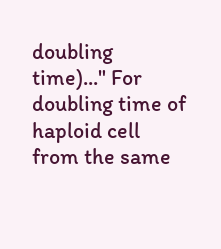doubling time)..." For doubling time of haploid cell from the same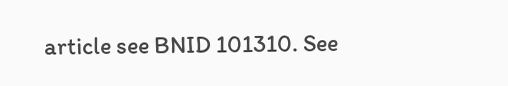article see BNID 101310. See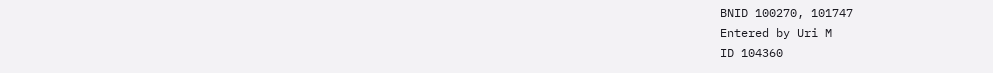BNID 100270, 101747
Entered by Uri M
ID 104360